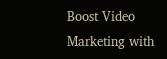Boost Video Marketing with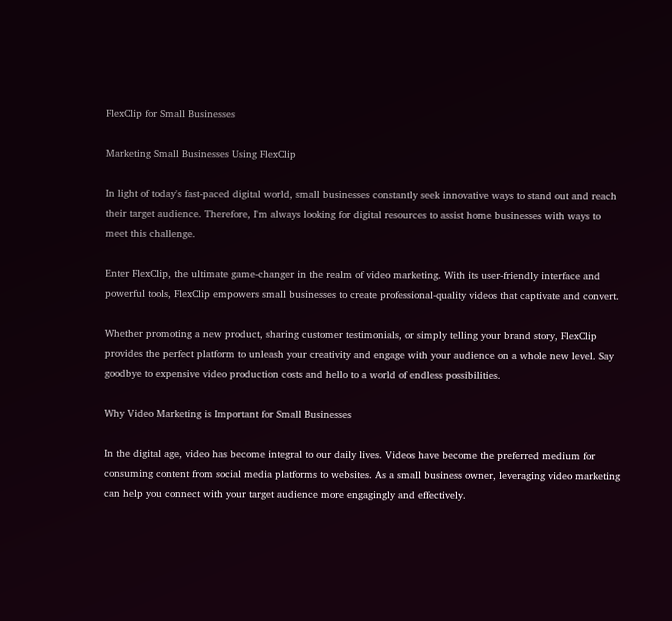FlexClip for Small Businesses

Marketing Small Businesses Using FlexClip

In light of today's fast-paced digital world, small businesses constantly seek innovative ways to stand out and reach their target audience. Therefore, I'm always looking for digital resources to assist home businesses with ways to meet this challenge.

Enter FlexClip, the ultimate game-changer in the realm of video marketing. With its user-friendly interface and powerful tools, FlexClip empowers small businesses to create professional-quality videos that captivate and convert.

Whether promoting a new product, sharing customer testimonials, or simply telling your brand story, FlexClip provides the perfect platform to unleash your creativity and engage with your audience on a whole new level. Say goodbye to expensive video production costs and hello to a world of endless possibilities.

Why Video Marketing is Important for Small Businesses

In the digital age, video has become integral to our daily lives. Videos have become the preferred medium for consuming content from social media platforms to websites. As a small business owner, leveraging video marketing can help you connect with your target audience more engagingly and effectively.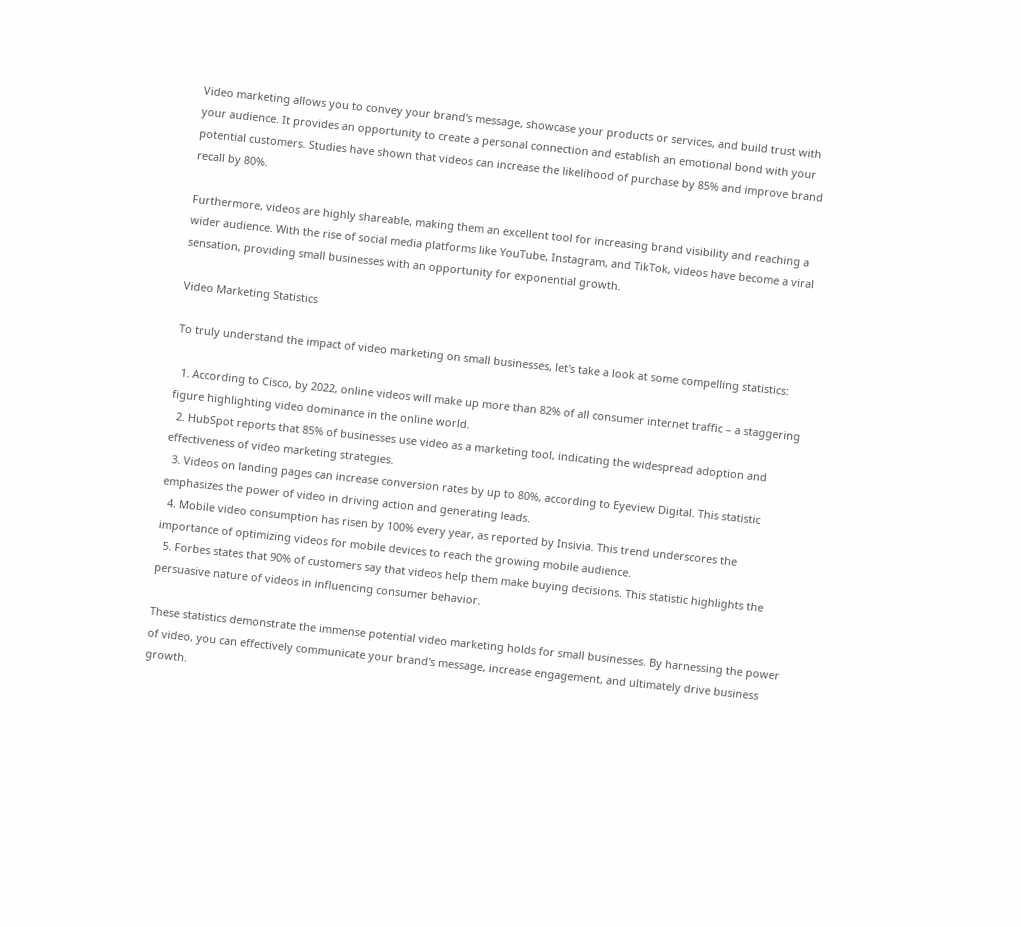Video marketing allows you to convey your brand's message, showcase your products or services, and build trust with your audience. It provides an opportunity to create a personal connection and establish an emotional bond with your potential customers. Studies have shown that videos can increase the likelihood of purchase by 85% and improve brand recall by 80%.

Furthermore, videos are highly shareable, making them an excellent tool for increasing brand visibility and reaching a wider audience. With the rise of social media platforms like YouTube, Instagram, and TikTok, videos have become a viral sensation, providing small businesses with an opportunity for exponential growth.

Video Marketing Statistics

To truly understand the impact of video marketing on small businesses, let's take a look at some compelling statistics:

  1. According to Cisco, by 2022, online videos will make up more than 82% of all consumer internet traffic – a staggering figure highlighting video dominance in the online world.
  2. HubSpot reports that 85% of businesses use video as a marketing tool, indicating the widespread adoption and effectiveness of video marketing strategies.
  3. Videos on landing pages can increase conversion rates by up to 80%, according to Eyeview Digital. This statistic emphasizes the power of video in driving action and generating leads.
  4. Mobile video consumption has risen by 100% every year, as reported by Insivia. This trend underscores the importance of optimizing videos for mobile devices to reach the growing mobile audience.
  5. Forbes states that 90% of customers say that videos help them make buying decisions. This statistic highlights the persuasive nature of videos in influencing consumer behavior.

These statistics demonstrate the immense potential video marketing holds for small businesses. By harnessing the power of video, you can effectively communicate your brand's message, increase engagement, and ultimately drive business growth.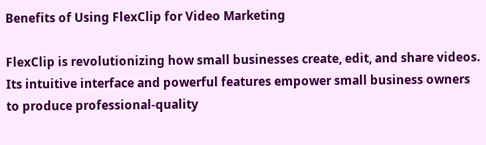Benefits of Using FlexClip for Video Marketing

FlexClip is revolutionizing how small businesses create, edit, and share videos. Its intuitive interface and powerful features empower small business owners to produce professional-quality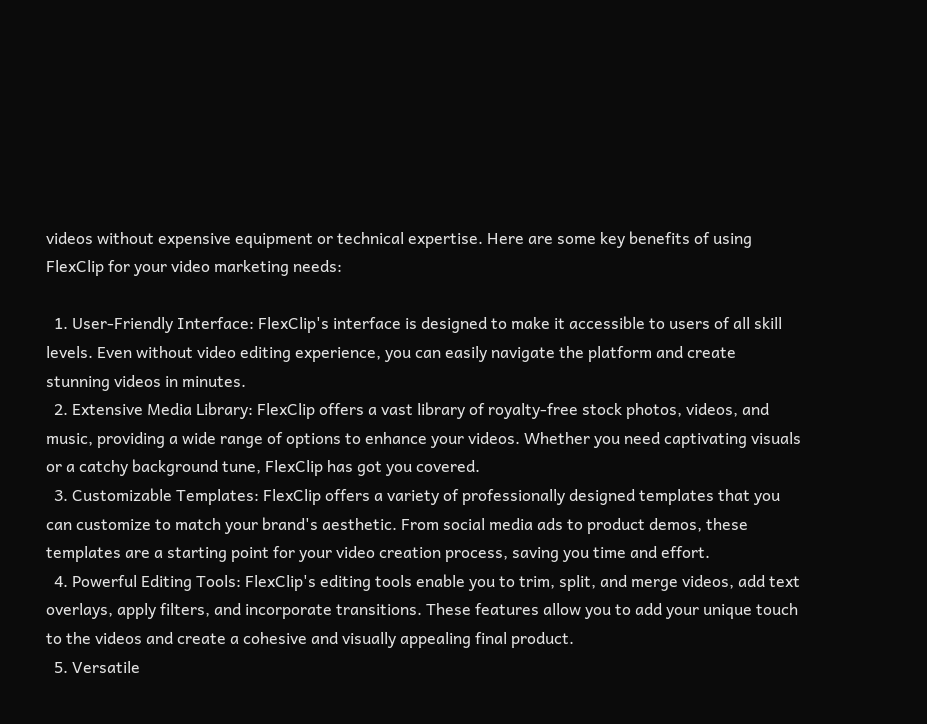videos without expensive equipment or technical expertise. Here are some key benefits of using FlexClip for your video marketing needs:

  1. User-Friendly Interface: FlexClip's interface is designed to make it accessible to users of all skill levels. Even without video editing experience, you can easily navigate the platform and create stunning videos in minutes.
  2. Extensive Media Library: FlexClip offers a vast library of royalty-free stock photos, videos, and music, providing a wide range of options to enhance your videos. Whether you need captivating visuals or a catchy background tune, FlexClip has got you covered.
  3. Customizable Templates: FlexClip offers a variety of professionally designed templates that you can customize to match your brand's aesthetic. From social media ads to product demos, these templates are a starting point for your video creation process, saving you time and effort.
  4. Powerful Editing Tools: FlexClip's editing tools enable you to trim, split, and merge videos, add text overlays, apply filters, and incorporate transitions. These features allow you to add your unique touch to the videos and create a cohesive and visually appealing final product.
  5. Versatile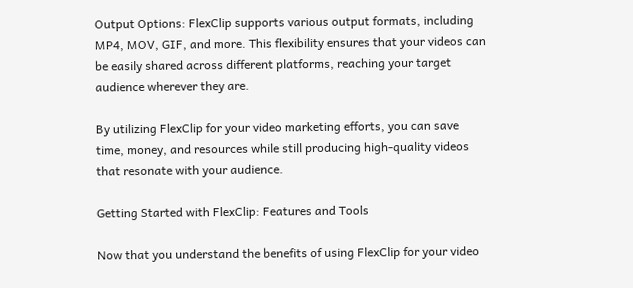Output Options: FlexClip supports various output formats, including MP4, MOV, GIF, and more. This flexibility ensures that your videos can be easily shared across different platforms, reaching your target audience wherever they are.

By utilizing FlexClip for your video marketing efforts, you can save time, money, and resources while still producing high-quality videos that resonate with your audience.

Getting Started with FlexClip: Features and Tools

Now that you understand the benefits of using FlexClip for your video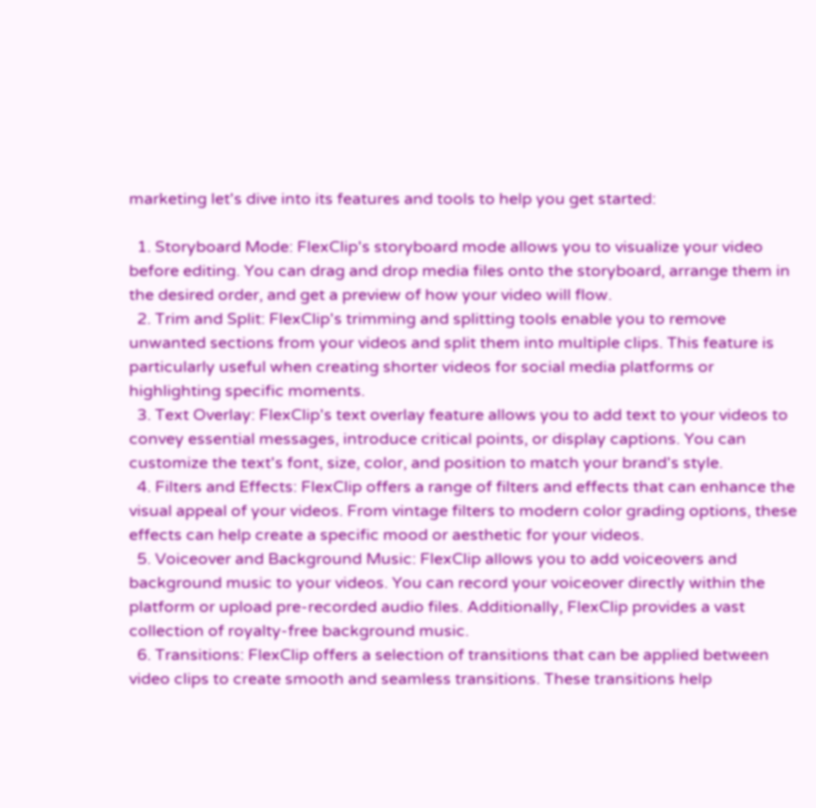marketing let's dive into its features and tools to help you get started:

  1. Storyboard Mode: FlexClip's storyboard mode allows you to visualize your video before editing. You can drag and drop media files onto the storyboard, arrange them in the desired order, and get a preview of how your video will flow.
  2. Trim and Split: FlexClip's trimming and splitting tools enable you to remove unwanted sections from your videos and split them into multiple clips. This feature is particularly useful when creating shorter videos for social media platforms or highlighting specific moments.
  3. Text Overlay: FlexClip's text overlay feature allows you to add text to your videos to convey essential messages, introduce critical points, or display captions. You can customize the text's font, size, color, and position to match your brand's style.
  4. Filters and Effects: FlexClip offers a range of filters and effects that can enhance the visual appeal of your videos. From vintage filters to modern color grading options, these effects can help create a specific mood or aesthetic for your videos.
  5. Voiceover and Background Music: FlexClip allows you to add voiceovers and background music to your videos. You can record your voiceover directly within the platform or upload pre-recorded audio files. Additionally, FlexClip provides a vast collection of royalty-free background music.
  6. Transitions: FlexClip offers a selection of transitions that can be applied between video clips to create smooth and seamless transitions. These transitions help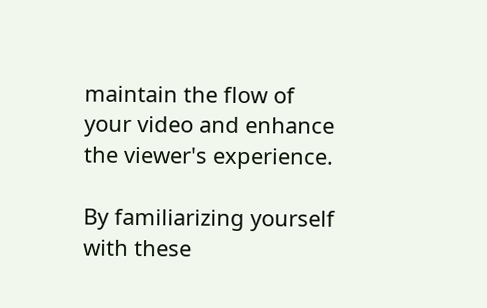maintain the flow of your video and enhance the viewer's experience.

By familiarizing yourself with these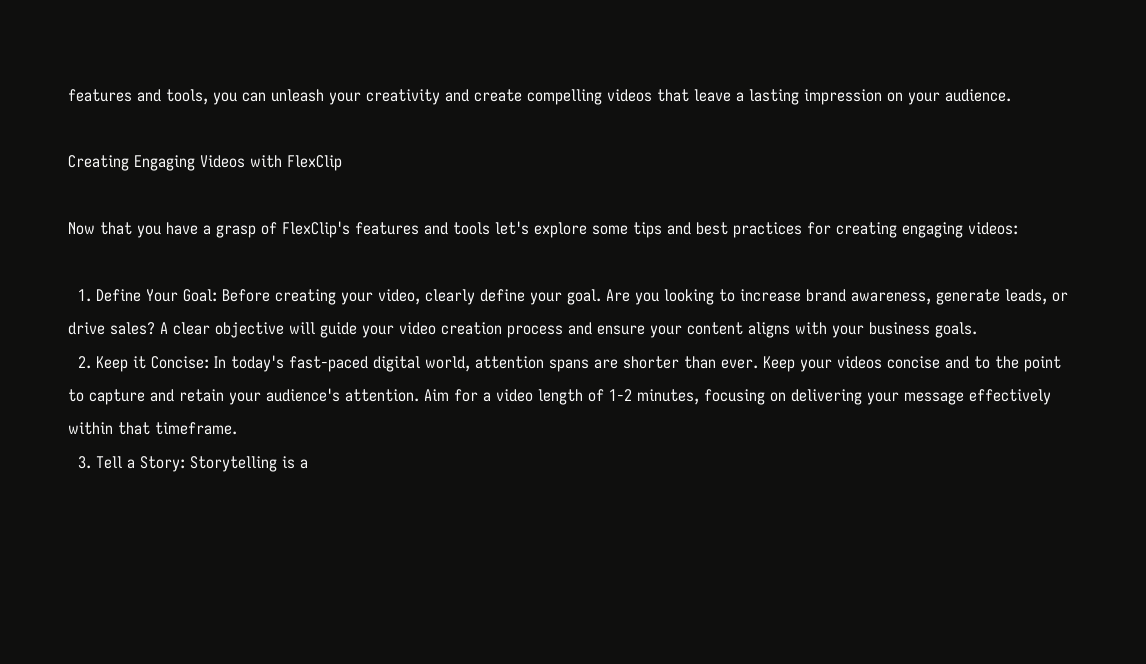features and tools, you can unleash your creativity and create compelling videos that leave a lasting impression on your audience.

Creating Engaging Videos with FlexClip

Now that you have a grasp of FlexClip's features and tools let's explore some tips and best practices for creating engaging videos:

  1. Define Your Goal: Before creating your video, clearly define your goal. Are you looking to increase brand awareness, generate leads, or drive sales? A clear objective will guide your video creation process and ensure your content aligns with your business goals.
  2. Keep it Concise: In today's fast-paced digital world, attention spans are shorter than ever. Keep your videos concise and to the point to capture and retain your audience's attention. Aim for a video length of 1-2 minutes, focusing on delivering your message effectively within that timeframe.
  3. Tell a Story: Storytelling is a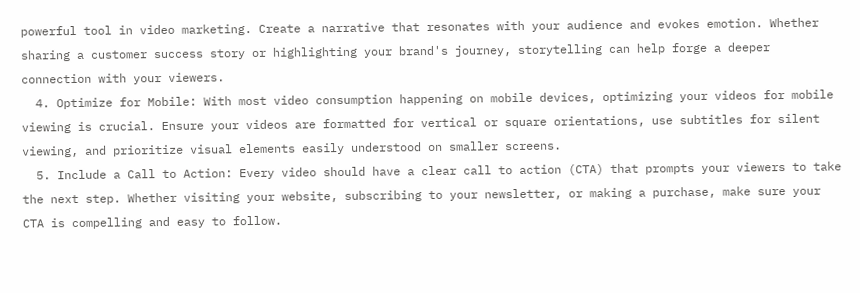powerful tool in video marketing. Create a narrative that resonates with your audience and evokes emotion. Whether sharing a customer success story or highlighting your brand's journey, storytelling can help forge a deeper connection with your viewers.
  4. Optimize for Mobile: With most video consumption happening on mobile devices, optimizing your videos for mobile viewing is crucial. Ensure your videos are formatted for vertical or square orientations, use subtitles for silent viewing, and prioritize visual elements easily understood on smaller screens.
  5. Include a Call to Action: Every video should have a clear call to action (CTA) that prompts your viewers to take the next step. Whether visiting your website, subscribing to your newsletter, or making a purchase, make sure your CTA is compelling and easy to follow.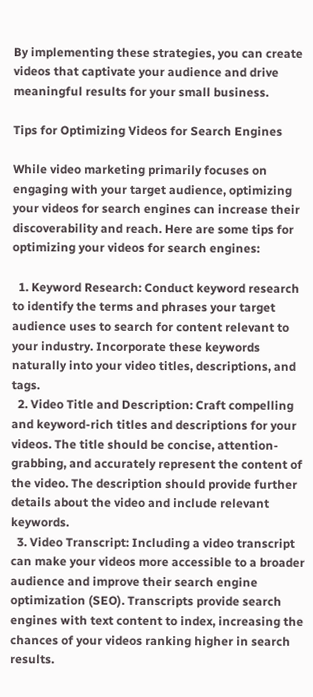By implementing these strategies, you can create videos that captivate your audience and drive meaningful results for your small business.

Tips for Optimizing Videos for Search Engines

While video marketing primarily focuses on engaging with your target audience, optimizing your videos for search engines can increase their discoverability and reach. Here are some tips for optimizing your videos for search engines:

  1. Keyword Research: Conduct keyword research to identify the terms and phrases your target audience uses to search for content relevant to your industry. Incorporate these keywords naturally into your video titles, descriptions, and tags.
  2. Video Title and Description: Craft compelling and keyword-rich titles and descriptions for your videos. The title should be concise, attention-grabbing, and accurately represent the content of the video. The description should provide further details about the video and include relevant keywords.
  3. Video Transcript: Including a video transcript can make your videos more accessible to a broader audience and improve their search engine optimization (SEO). Transcripts provide search engines with text content to index, increasing the chances of your videos ranking higher in search results.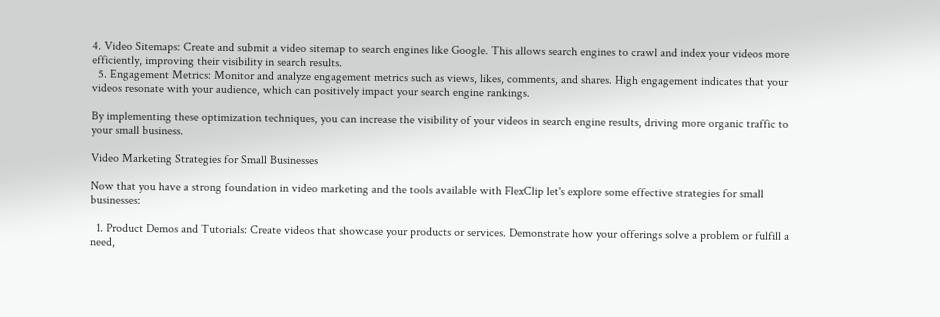4. Video Sitemaps: Create and submit a video sitemap to search engines like Google. This allows search engines to crawl and index your videos more efficiently, improving their visibility in search results.
  5. Engagement Metrics: Monitor and analyze engagement metrics such as views, likes, comments, and shares. High engagement indicates that your videos resonate with your audience, which can positively impact your search engine rankings.

By implementing these optimization techniques, you can increase the visibility of your videos in search engine results, driving more organic traffic to your small business.

Video Marketing Strategies for Small Businesses

Now that you have a strong foundation in video marketing and the tools available with FlexClip let's explore some effective strategies for small businesses:

  1. Product Demos and Tutorials: Create videos that showcase your products or services. Demonstrate how your offerings solve a problem or fulfill a need,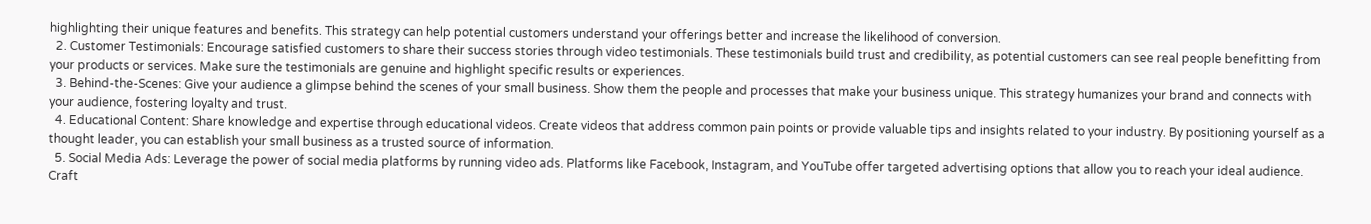highlighting their unique features and benefits. This strategy can help potential customers understand your offerings better and increase the likelihood of conversion.
  2. Customer Testimonials: Encourage satisfied customers to share their success stories through video testimonials. These testimonials build trust and credibility, as potential customers can see real people benefitting from your products or services. Make sure the testimonials are genuine and highlight specific results or experiences.
  3. Behind-the-Scenes: Give your audience a glimpse behind the scenes of your small business. Show them the people and processes that make your business unique. This strategy humanizes your brand and connects with your audience, fostering loyalty and trust.
  4. Educational Content: Share knowledge and expertise through educational videos. Create videos that address common pain points or provide valuable tips and insights related to your industry. By positioning yourself as a thought leader, you can establish your small business as a trusted source of information.
  5. Social Media Ads: Leverage the power of social media platforms by running video ads. Platforms like Facebook, Instagram, and YouTube offer targeted advertising options that allow you to reach your ideal audience. Craft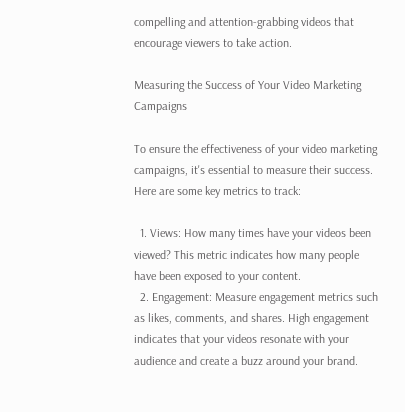compelling and attention-grabbing videos that encourage viewers to take action.

Measuring the Success of Your Video Marketing Campaigns

To ensure the effectiveness of your video marketing campaigns, it's essential to measure their success. Here are some key metrics to track:

  1. Views: How many times have your videos been viewed? This metric indicates how many people have been exposed to your content.
  2. Engagement: Measure engagement metrics such as likes, comments, and shares. High engagement indicates that your videos resonate with your audience and create a buzz around your brand.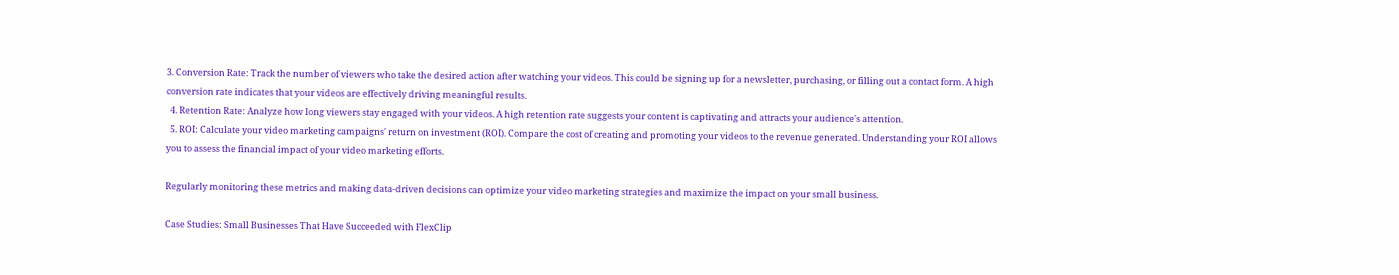3. Conversion Rate: Track the number of viewers who take the desired action after watching your videos. This could be signing up for a newsletter, purchasing, or filling out a contact form. A high conversion rate indicates that your videos are effectively driving meaningful results.
  4. Retention Rate: Analyze how long viewers stay engaged with your videos. A high retention rate suggests your content is captivating and attracts your audience's attention.
  5. ROI: Calculate your video marketing campaigns' return on investment (ROI). Compare the cost of creating and promoting your videos to the revenue generated. Understanding your ROI allows you to assess the financial impact of your video marketing efforts.

Regularly monitoring these metrics and making data-driven decisions can optimize your video marketing strategies and maximize the impact on your small business.

Case Studies: Small Businesses That Have Succeeded with FlexClip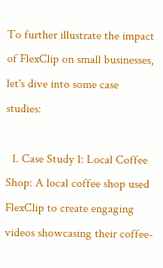To further illustrate the impact of FlexClip on small businesses, let's dive into some case studies:

  1. Case Study 1: Local Coffee Shop: A local coffee shop used FlexClip to create engaging videos showcasing their coffee-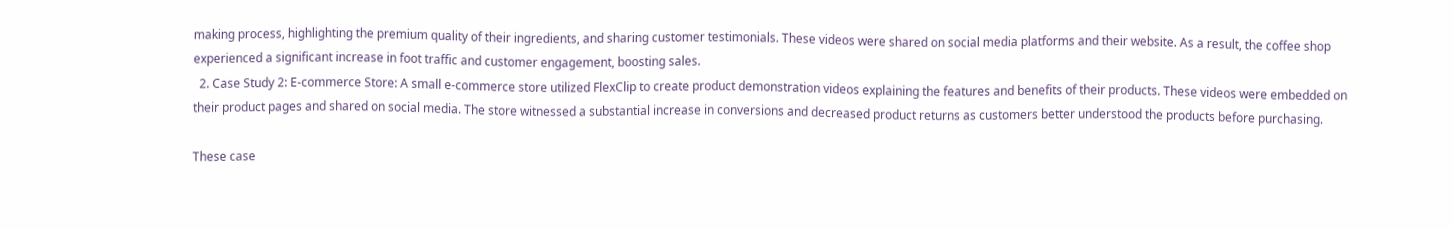making process, highlighting the premium quality of their ingredients, and sharing customer testimonials. These videos were shared on social media platforms and their website. As a result, the coffee shop experienced a significant increase in foot traffic and customer engagement, boosting sales.
  2. Case Study 2: E-commerce Store: A small e-commerce store utilized FlexClip to create product demonstration videos explaining the features and benefits of their products. These videos were embedded on their product pages and shared on social media. The store witnessed a substantial increase in conversions and decreased product returns as customers better understood the products before purchasing.

These case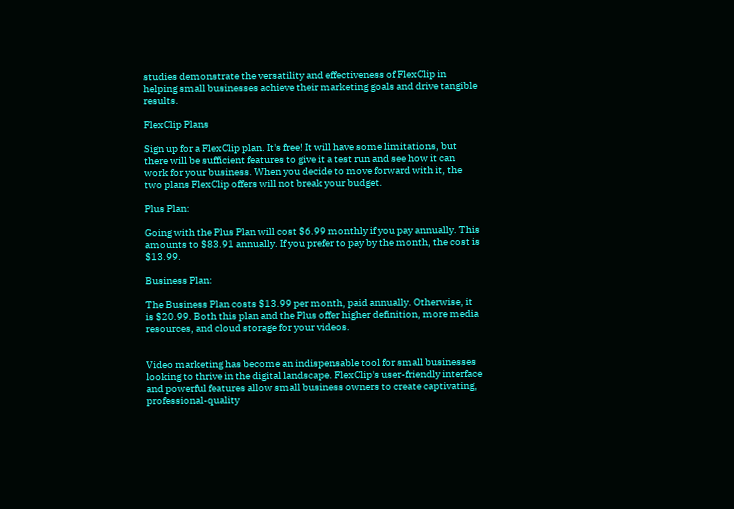studies demonstrate the versatility and effectiveness of FlexClip in helping small businesses achieve their marketing goals and drive tangible results.

FlexClip Plans

Sign up for a FlexClip plan. It's free! It will have some limitations, but there will be sufficient features to give it a test run and see how it can work for your business. When you decide to move forward with it, the two plans FlexClip offers will not break your budget.

Plus Plan:

Going with the Plus Plan will cost $6.99 monthly if you pay annually. This amounts to $83.91 annually. If you prefer to pay by the month, the cost is $13.99.

Business Plan:

The Business Plan costs $13.99 per month, paid annually. Otherwise, it is $20.99. Both this plan and the Plus offer higher definition, more media resources, and cloud storage for your videos.


Video marketing has become an indispensable tool for small businesses looking to thrive in the digital landscape. FlexClip's user-friendly interface and powerful features allow small business owners to create captivating, professional-quality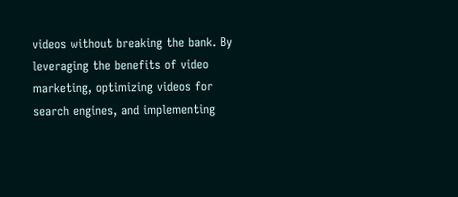videos without breaking the bank. By leveraging the benefits of video marketing, optimizing videos for search engines, and implementing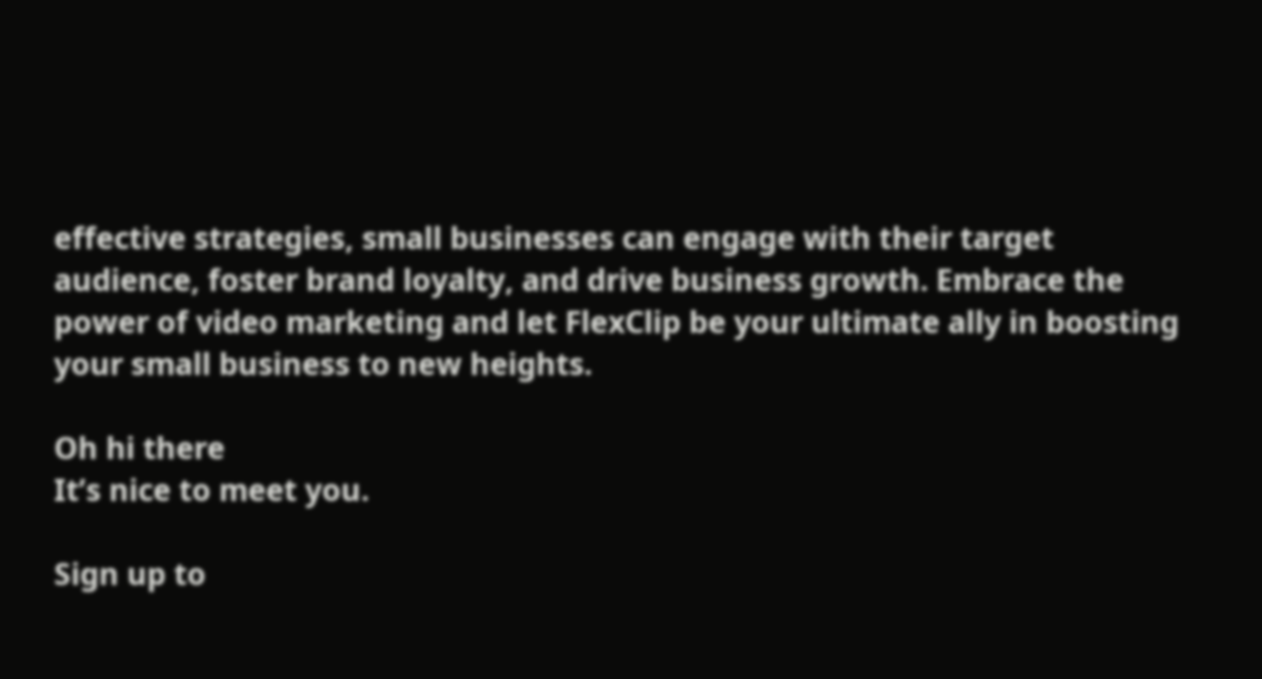effective strategies, small businesses can engage with their target audience, foster brand loyalty, and drive business growth. Embrace the power of video marketing and let FlexClip be your ultimate ally in boosting your small business to new heights.

Oh hi there
It’s nice to meet you.

Sign up to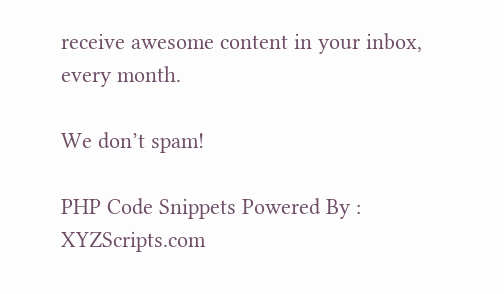receive awesome content in your inbox, every month.

We don’t spam!

PHP Code Snippets Powered By : XYZScripts.com